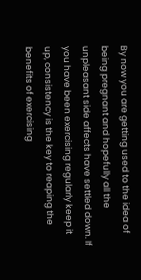By now you are getting used to the idea of being pregnant and hopefully all the unpleasant side affects have settled down. If you have been exercising regularly keep it up, consistency is the key to reaping the benefits of exercising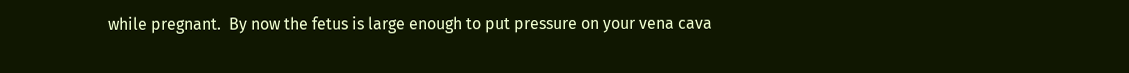while pregnant.  By now the fetus is large enough to put pressure on your vena cava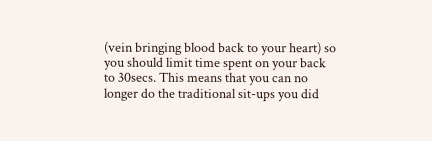(vein bringing blood back to your heart) so you should limit time spent on your back to 30secs. This means that you can no longer do the traditional sit-ups you did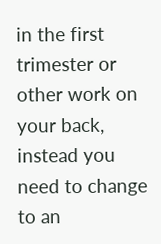in the first trimester or other work on your back, instead you need to change to an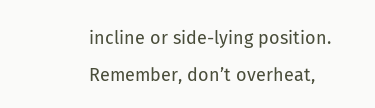incline or side-lying position. Remember, don’t overheat,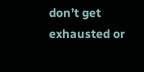don’t get exhausted or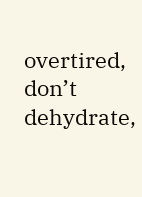overtired, don’t dehydrate,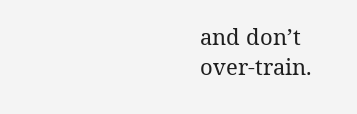and don’t over-train.